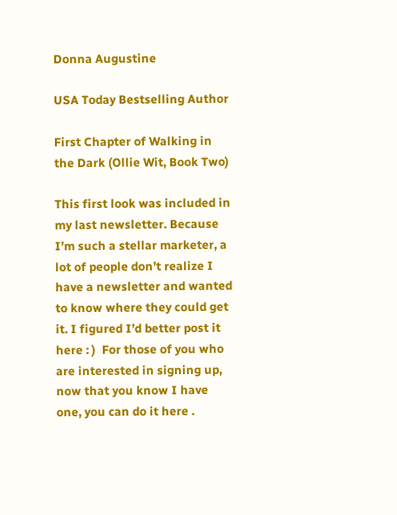Donna Augustine

USA Today Bestselling Author

First Chapter of Walking in the Dark (Ollie Wit, Book Two)

This first look was included in my last newsletter. Because I’m such a stellar marketer, a lot of people don’t realize I have a newsletter and wanted to know where they could get it. I figured I’d better post it here : )  For those of you who are interested in signing up, now that you know I have one, you can do it here .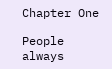Chapter One

People always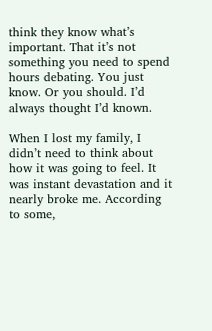think they know what’s important. That it’s not something you need to spend hours debating. You just know. Or you should. I’d always thought I’d known.

When I lost my family, I didn’t need to think about how it was going to feel. It was instant devastation and it nearly broke me. According to some,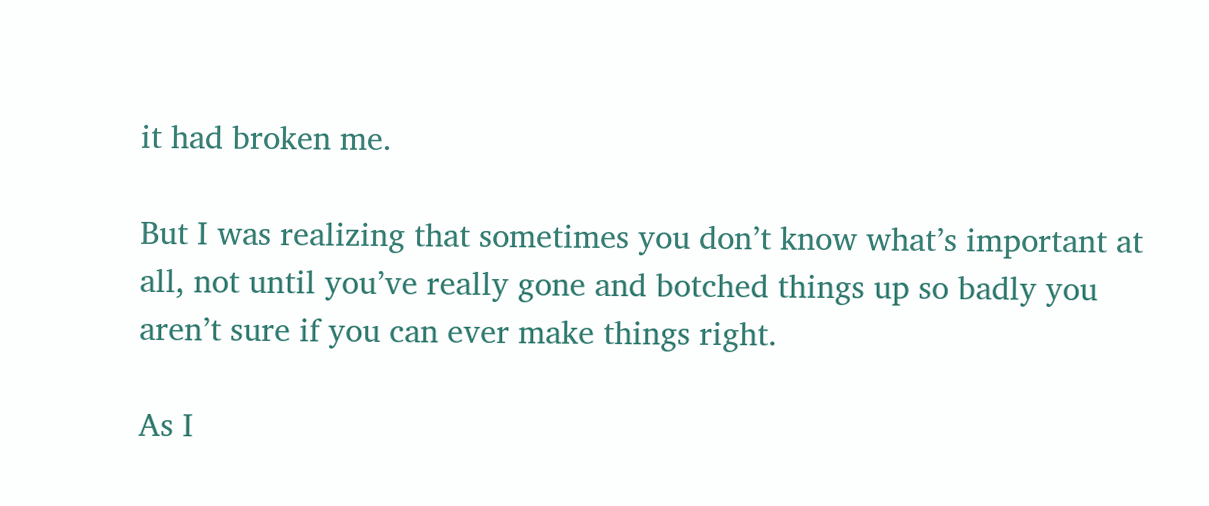it had broken me.

But I was realizing that sometimes you don’t know what’s important at all, not until you’ve really gone and botched things up so badly you aren’t sure if you can ever make things right.

As I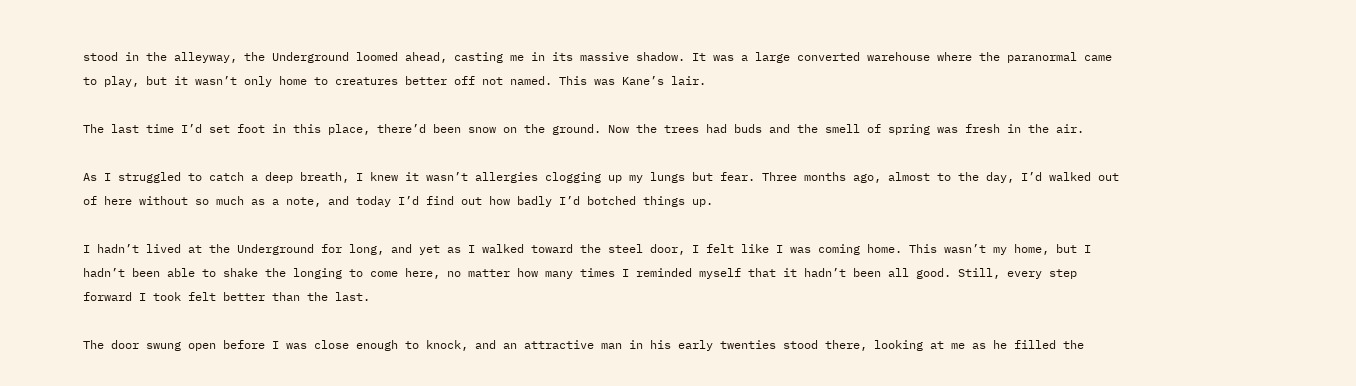stood in the alleyway, the Underground loomed ahead, casting me in its massive shadow. It was a large converted warehouse where the paranormal came to play, but it wasn’t only home to creatures better off not named. This was Kane’s lair.

The last time I’d set foot in this place, there’d been snow on the ground. Now the trees had buds and the smell of spring was fresh in the air.

As I struggled to catch a deep breath, I knew it wasn’t allergies clogging up my lungs but fear. Three months ago, almost to the day, I’d walked out of here without so much as a note, and today I’d find out how badly I’d botched things up.

I hadn’t lived at the Underground for long, and yet as I walked toward the steel door, I felt like I was coming home. This wasn’t my home, but I hadn’t been able to shake the longing to come here, no matter how many times I reminded myself that it hadn’t been all good. Still, every step forward I took felt better than the last.

The door swung open before I was close enough to knock, and an attractive man in his early twenties stood there, looking at me as he filled the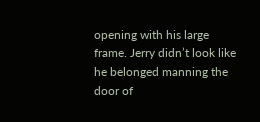opening with his large frame. Jerry didn’t look like he belonged manning the door of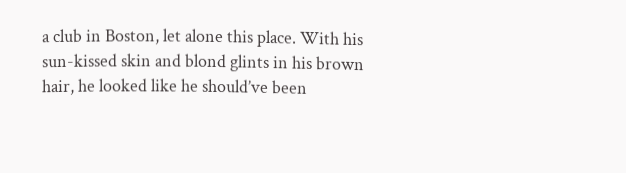a club in Boston, let alone this place. With his sun-kissed skin and blond glints in his brown hair, he looked like he should’ve been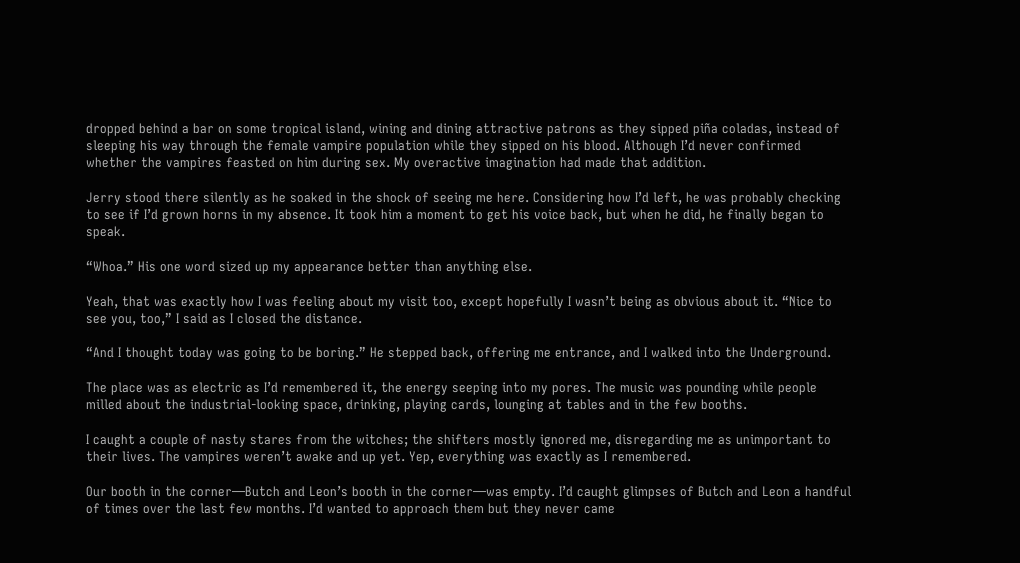dropped behind a bar on some tropical island, wining and dining attractive patrons as they sipped piña coladas, instead of sleeping his way through the female vampire population while they sipped on his blood. Although I’d never confirmed whether the vampires feasted on him during sex. My overactive imagination had made that addition.

Jerry stood there silently as he soaked in the shock of seeing me here. Considering how I’d left, he was probably checking to see if I’d grown horns in my absence. It took him a moment to get his voice back, but when he did, he finally began to speak.

“Whoa.” His one word sized up my appearance better than anything else.

Yeah, that was exactly how I was feeling about my visit too, except hopefully I wasn’t being as obvious about it. “Nice to see you, too,” I said as I closed the distance.

“And I thought today was going to be boring.” He stepped back, offering me entrance, and I walked into the Underground.

The place was as electric as I’d remembered it, the energy seeping into my pores. The music was pounding while people milled about the industrial-looking space, drinking, playing cards, lounging at tables and in the few booths.

I caught a couple of nasty stares from the witches; the shifters mostly ignored me, disregarding me as unimportant to their lives. The vampires weren’t awake and up yet. Yep, everything was exactly as I remembered.

Our booth in the corner—Butch and Leon’s booth in the corner—was empty. I’d caught glimpses of Butch and Leon a handful of times over the last few months. I’d wanted to approach them but they never came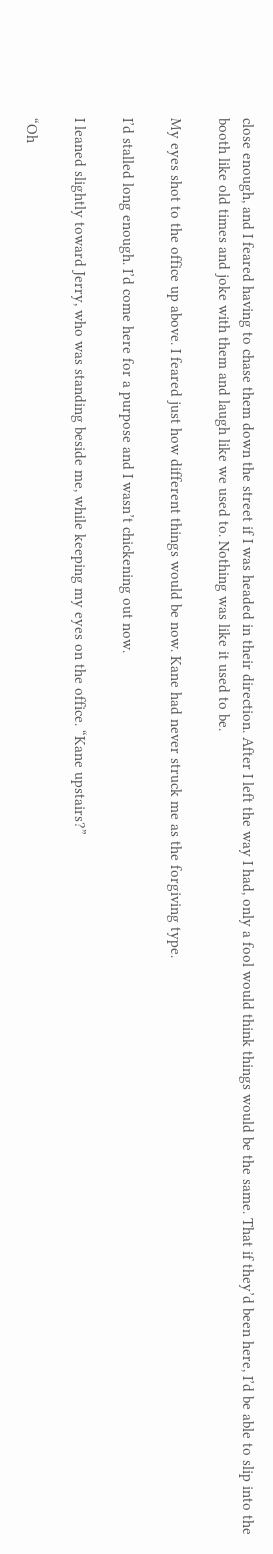close enough, and I feared having to chase them down the street if I was headed in their direction. After I left the way I had, only a fool would think things would be the same. That if they’d been here, I’d be able to slip into the booth like old times and joke with them and laugh like we used to. Nothing was like it used to be.

My eyes shot to the office up above. I feared just how different things would be now. Kane had never struck me as the forgiving type.

I’d stalled long enough. I’d come here for a purpose and I wasn’t chickening out now.

I leaned slightly toward Jerry, who was standing beside me, while keeping my eyes on the office. “Kane upstairs?”

“Oh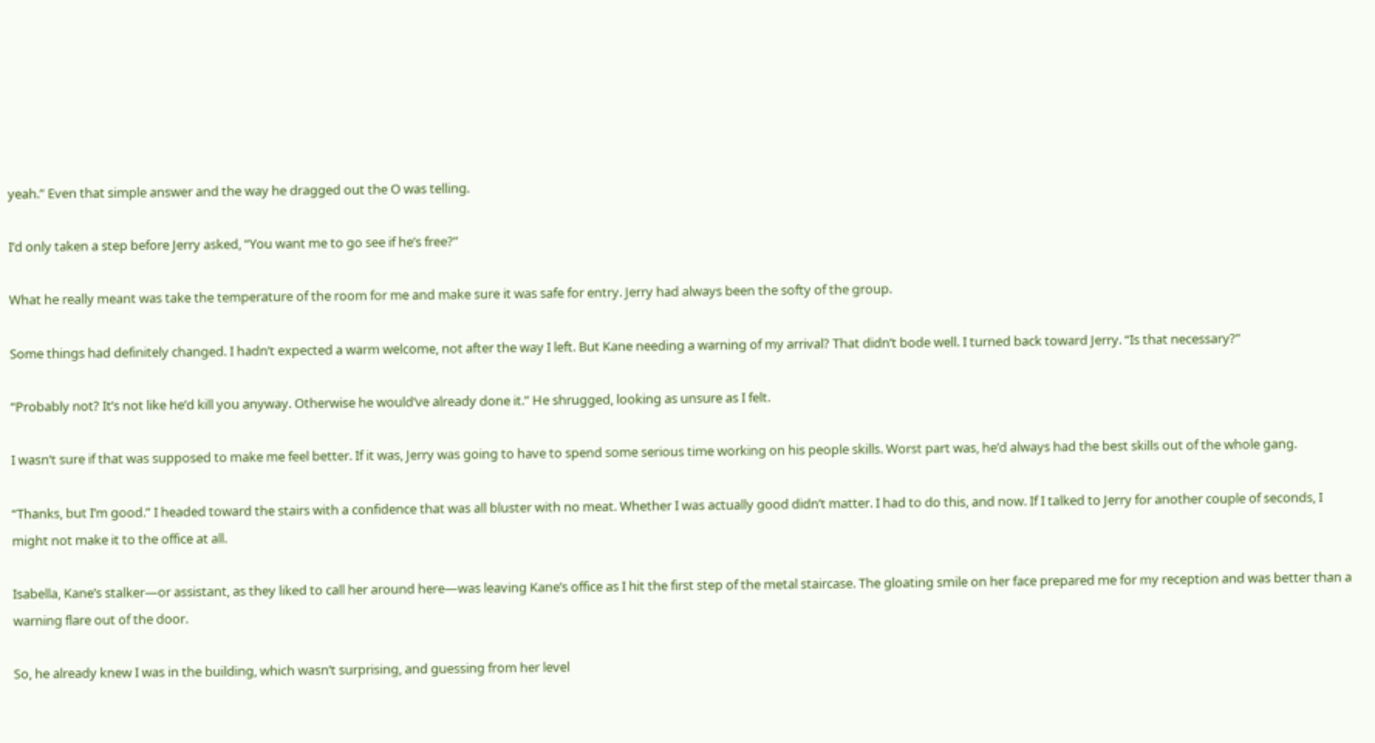yeah.” Even that simple answer and the way he dragged out the O was telling.

I’d only taken a step before Jerry asked, “You want me to go see if he’s free?”

What he really meant was take the temperature of the room for me and make sure it was safe for entry. Jerry had always been the softy of the group.

Some things had definitely changed. I hadn’t expected a warm welcome, not after the way I left. But Kane needing a warning of my arrival? That didn’t bode well. I turned back toward Jerry. “Is that necessary?”

“Probably not? It’s not like he’d kill you anyway. Otherwise he would’ve already done it.” He shrugged, looking as unsure as I felt.

I wasn’t sure if that was supposed to make me feel better. If it was, Jerry was going to have to spend some serious time working on his people skills. Worst part was, he’d always had the best skills out of the whole gang.

“Thanks, but I’m good.” I headed toward the stairs with a confidence that was all bluster with no meat. Whether I was actually good didn’t matter. I had to do this, and now. If I talked to Jerry for another couple of seconds, I might not make it to the office at all.

Isabella, Kane’s stalker—or assistant, as they liked to call her around here—was leaving Kane’s office as I hit the first step of the metal staircase. The gloating smile on her face prepared me for my reception and was better than a warning flare out of the door.

So, he already knew I was in the building, which wasn’t surprising, and guessing from her level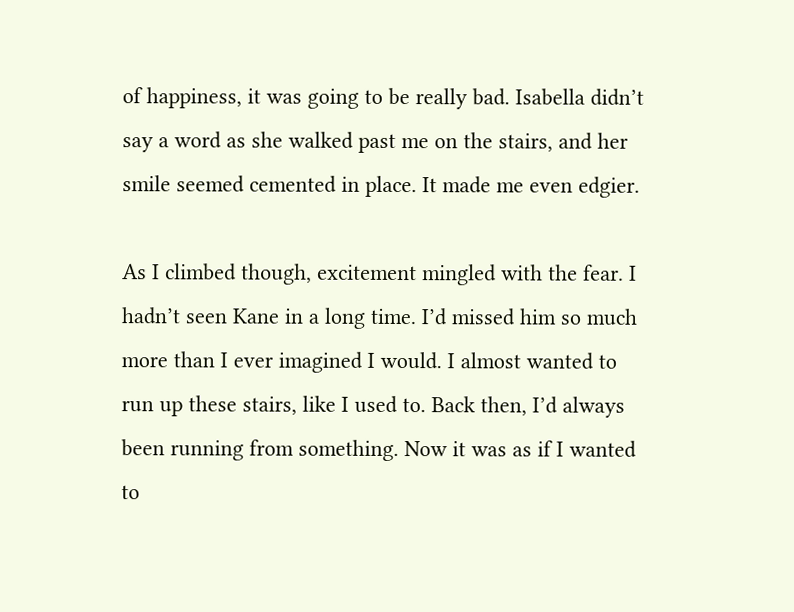of happiness, it was going to be really bad. Isabella didn’t say a word as she walked past me on the stairs, and her smile seemed cemented in place. It made me even edgier.

As I climbed though, excitement mingled with the fear. I hadn’t seen Kane in a long time. I’d missed him so much more than I ever imagined I would. I almost wanted to run up these stairs, like I used to. Back then, I’d always been running from something. Now it was as if I wanted to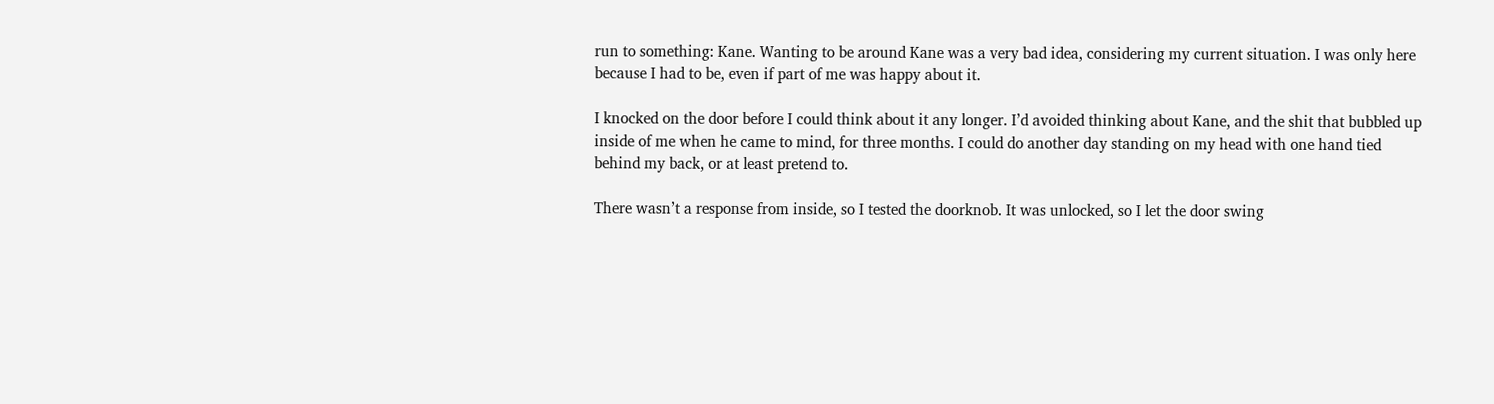run to something: Kane. Wanting to be around Kane was a very bad idea, considering my current situation. I was only here because I had to be, even if part of me was happy about it.

I knocked on the door before I could think about it any longer. I’d avoided thinking about Kane, and the shit that bubbled up inside of me when he came to mind, for three months. I could do another day standing on my head with one hand tied behind my back, or at least pretend to.

There wasn’t a response from inside, so I tested the doorknob. It was unlocked, so I let the door swing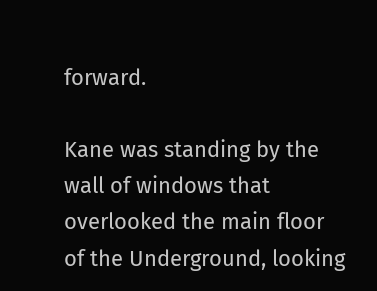forward.

Kane was standing by the wall of windows that overlooked the main floor of the Underground, looking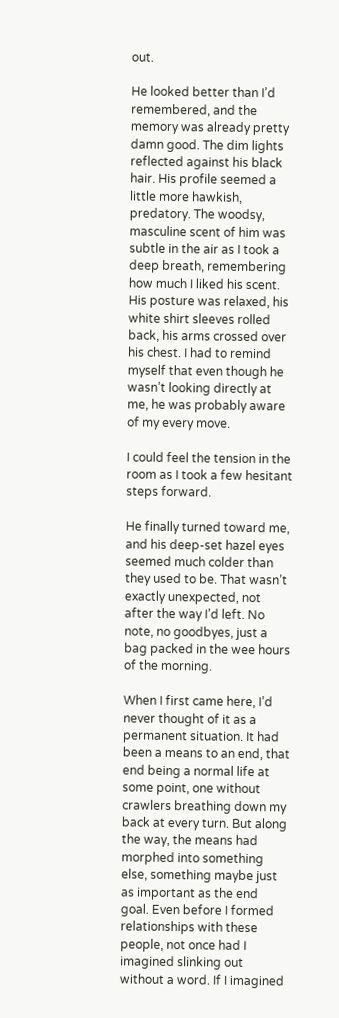out.

He looked better than I’d remembered, and the memory was already pretty damn good. The dim lights reflected against his black hair. His profile seemed a little more hawkish, predatory. The woodsy, masculine scent of him was subtle in the air as I took a deep breath, remembering how much I liked his scent. His posture was relaxed, his white shirt sleeves rolled back, his arms crossed over his chest. I had to remind myself that even though he wasn’t looking directly at me, he was probably aware of my every move.

I could feel the tension in the room as I took a few hesitant steps forward.

He finally turned toward me, and his deep-set hazel eyes seemed much colder than they used to be. That wasn’t exactly unexpected, not after the way I’d left. No note, no goodbyes, just a bag packed in the wee hours of the morning.

When I first came here, I’d never thought of it as a permanent situation. It had been a means to an end, that end being a normal life at some point, one without crawlers breathing down my back at every turn. But along the way, the means had morphed into something else, something maybe just as important as the end goal. Even before I formed relationships with these people, not once had I imagined slinking out without a word. If I imagined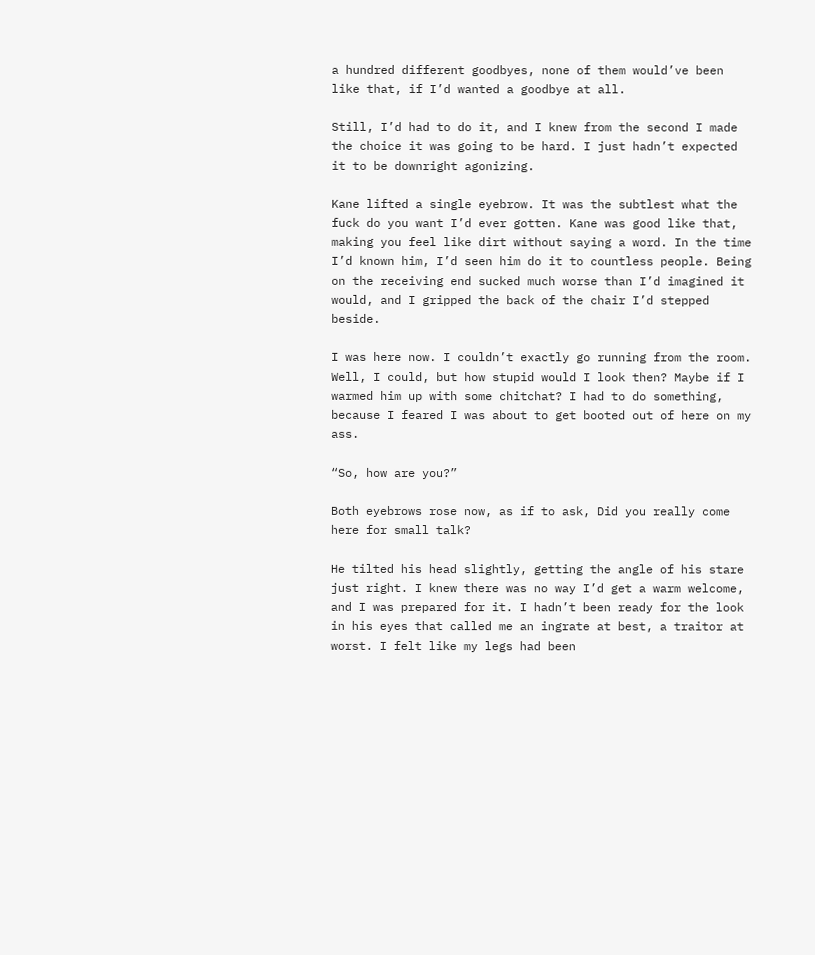a hundred different goodbyes, none of them would’ve been like that, if I’d wanted a goodbye at all.

Still, I’d had to do it, and I knew from the second I made the choice it was going to be hard. I just hadn’t expected it to be downright agonizing.

Kane lifted a single eyebrow. It was the subtlest what the fuck do you want I’d ever gotten. Kane was good like that, making you feel like dirt without saying a word. In the time I’d known him, I’d seen him do it to countless people. Being on the receiving end sucked much worse than I’d imagined it would, and I gripped the back of the chair I’d stepped beside.

I was here now. I couldn’t exactly go running from the room. Well, I could, but how stupid would I look then? Maybe if I warmed him up with some chitchat? I had to do something, because I feared I was about to get booted out of here on my ass.

“So, how are you?”

Both eyebrows rose now, as if to ask, Did you really come here for small talk?

He tilted his head slightly, getting the angle of his stare just right. I knew there was no way I’d get a warm welcome, and I was prepared for it. I hadn’t been ready for the look in his eyes that called me an ingrate at best, a traitor at worst. I felt like my legs had been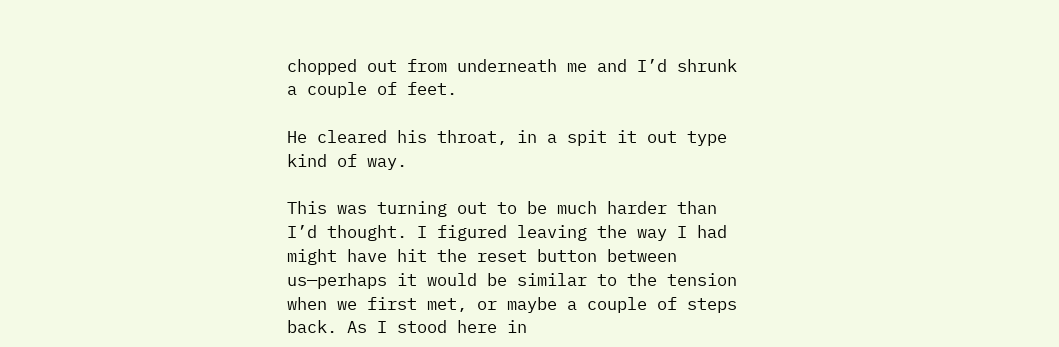chopped out from underneath me and I’d shrunk a couple of feet.

He cleared his throat, in a spit it out type kind of way.

This was turning out to be much harder than I’d thought. I figured leaving the way I had might have hit the reset button between us—perhaps it would be similar to the tension when we first met, or maybe a couple of steps back. As I stood here in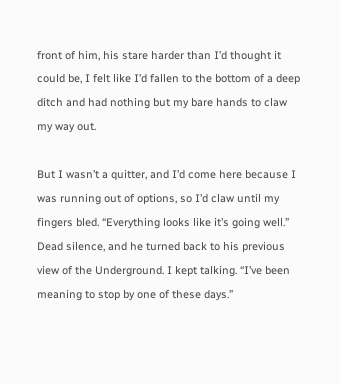front of him, his stare harder than I’d thought it could be, I felt like I’d fallen to the bottom of a deep ditch and had nothing but my bare hands to claw my way out.

But I wasn’t a quitter, and I’d come here because I was running out of options, so I’d claw until my fingers bled. “Everything looks like it’s going well.” Dead silence, and he turned back to his previous view of the Underground. I kept talking. “I’ve been meaning to stop by one of these days.”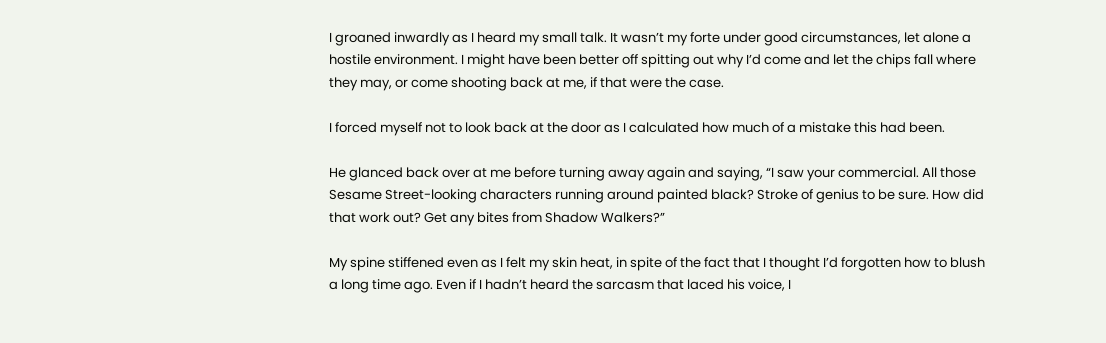I groaned inwardly as I heard my small talk. It wasn’t my forte under good circumstances, let alone a hostile environment. I might have been better off spitting out why I’d come and let the chips fall where they may, or come shooting back at me, if that were the case.

I forced myself not to look back at the door as I calculated how much of a mistake this had been.

He glanced back over at me before turning away again and saying, “I saw your commercial. All those Sesame Street-looking characters running around painted black? Stroke of genius to be sure. How did that work out? Get any bites from Shadow Walkers?”

My spine stiffened even as I felt my skin heat, in spite of the fact that I thought I’d forgotten how to blush a long time ago. Even if I hadn’t heard the sarcasm that laced his voice, I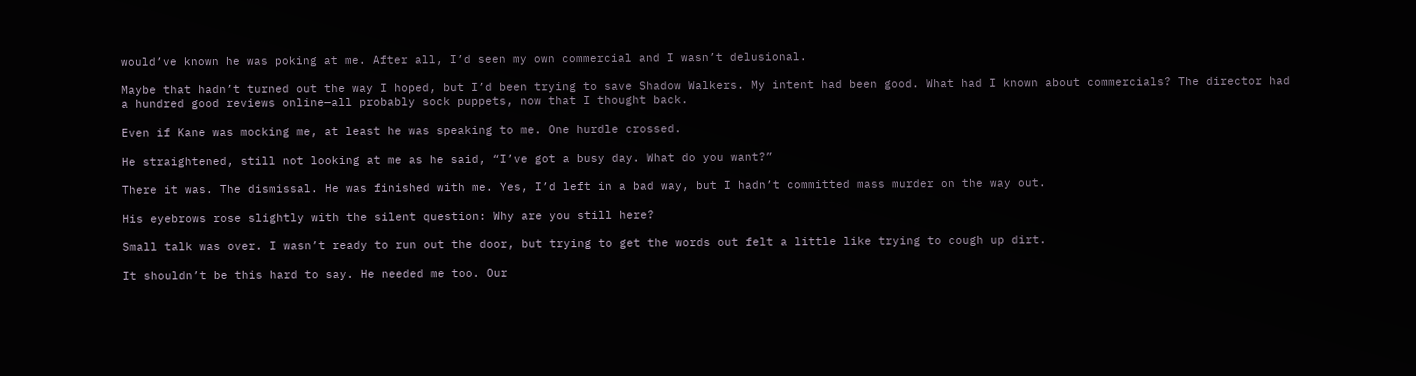would’ve known he was poking at me. After all, I’d seen my own commercial and I wasn’t delusional.

Maybe that hadn’t turned out the way I hoped, but I’d been trying to save Shadow Walkers. My intent had been good. What had I known about commercials? The director had a hundred good reviews online—all probably sock puppets, now that I thought back.

Even if Kane was mocking me, at least he was speaking to me. One hurdle crossed.

He straightened, still not looking at me as he said, “I’ve got a busy day. What do you want?”

There it was. The dismissal. He was finished with me. Yes, I’d left in a bad way, but I hadn’t committed mass murder on the way out.

His eyebrows rose slightly with the silent question: Why are you still here?

Small talk was over. I wasn’t ready to run out the door, but trying to get the words out felt a little like trying to cough up dirt.

It shouldn’t be this hard to say. He needed me too. Our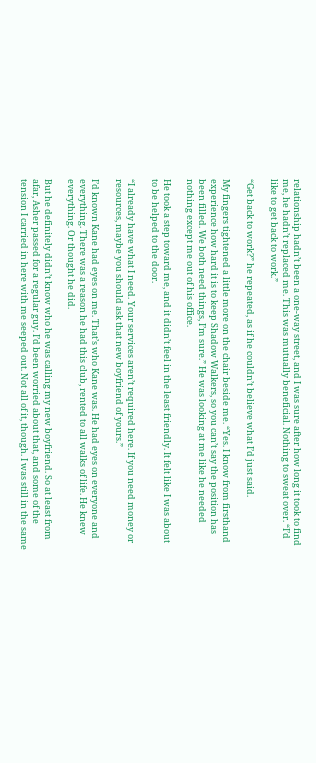relationship hadn’t been a one-way street, and I was sure after how long it took to find me, he hadn’t replaced me. This was mutually beneficial. Nothing to sweat over. “I’d like to get back to work.”

“Get back to work?” he repeated, as if he couldn’t believe what I’d just said.

My fingers tightened a little more on the chair beside me. “Yes. I know from firsthand experience how hard it is to keep Shadow Walkers, so you can’t say the position has been filled. We both need things, I’m sure.” He was looking at me like he needed nothing except me out of his office.

He took a step toward me, and it didn’t feel in the least friendly. It felt like I was about to be helped to the door.

“I already have what I need. Your services aren’t required here. If you need money or resources, maybe you should ask that new boyfriend of yours.”

I’d known Kane had eyes on me. That’s who Kane was. He had eyes on everyone and everything. There was a reason he had this club, rented to all walks of life. He knew everything. Or thought he did.

But he definitely didn’t know who he was calling my new boyfriend. So at least from afar, Asher passed for a regular guy. I’d been worried about that, and some of the tension I carried in here with me seeped out. Not all of it, though. I was still in the same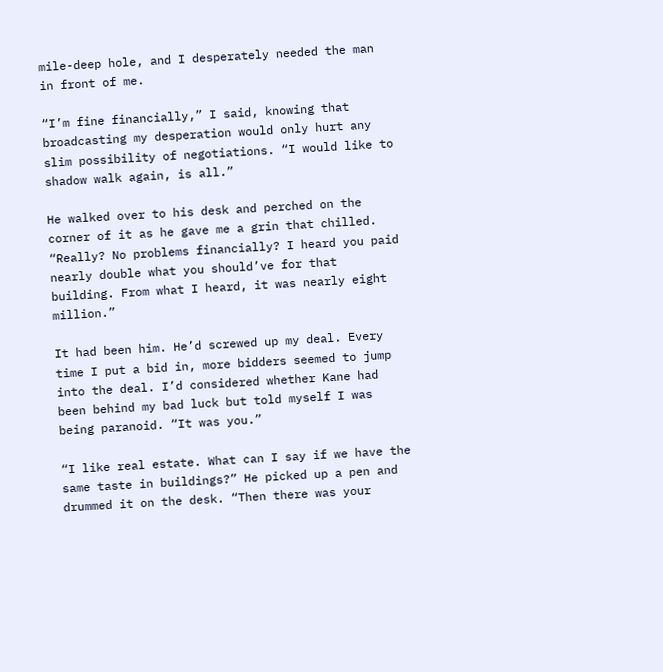mile-deep hole, and I desperately needed the man in front of me.

“I’m fine financially,” I said, knowing that broadcasting my desperation would only hurt any slim possibility of negotiations. “I would like to shadow walk again, is all.”

He walked over to his desk and perched on the corner of it as he gave me a grin that chilled. “Really? No problems financially? I heard you paid nearly double what you should’ve for that building. From what I heard, it was nearly eight million.”

It had been him. He’d screwed up my deal. Every time I put a bid in, more bidders seemed to jump into the deal. I’d considered whether Kane had been behind my bad luck but told myself I was being paranoid. “It was you.”

“I like real estate. What can I say if we have the same taste in buildings?” He picked up a pen and drummed it on the desk. “Then there was your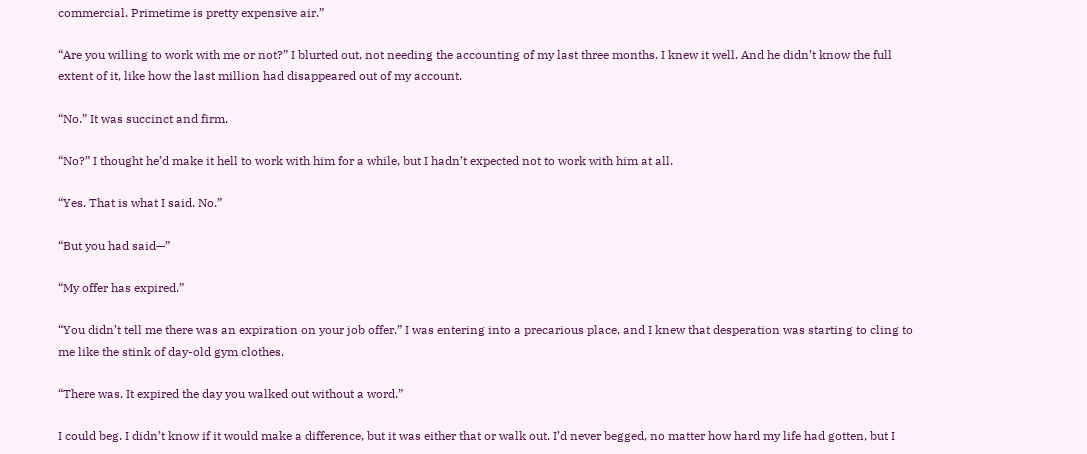commercial. Primetime is pretty expensive air.”

“Are you willing to work with me or not?” I blurted out, not needing the accounting of my last three months. I knew it well. And he didn’t know the full extent of it, like how the last million had disappeared out of my account.

“No.” It was succinct and firm.

“No?” I thought he’d make it hell to work with him for a while, but I hadn’t expected not to work with him at all.

“Yes. That is what I said. No.”

“But you had said—”

“My offer has expired.”

“You didn’t tell me there was an expiration on your job offer.” I was entering into a precarious place, and I knew that desperation was starting to cling to me like the stink of day-old gym clothes.

“There was. It expired the day you walked out without a word.”

I could beg. I didn’t know if it would make a difference, but it was either that or walk out. I’d never begged, no matter how hard my life had gotten, but I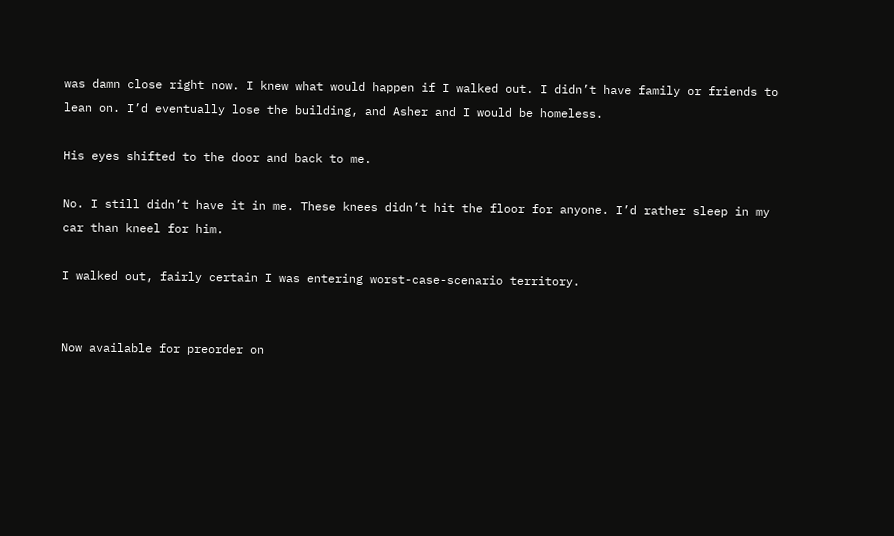was damn close right now. I knew what would happen if I walked out. I didn’t have family or friends to lean on. I’d eventually lose the building, and Asher and I would be homeless.

His eyes shifted to the door and back to me.

No. I still didn’t have it in me. These knees didn’t hit the floor for anyone. I’d rather sleep in my car than kneel for him.

I walked out, fairly certain I was entering worst-case-scenario territory.


Now available for preorder on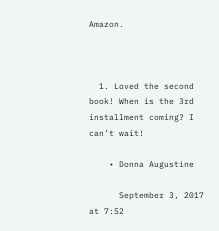Amazon.



  1. Loved the second book! When is the 3rd installment coming? I can’t wait!

    • Donna Augustine

      September 3, 2017 at 7:52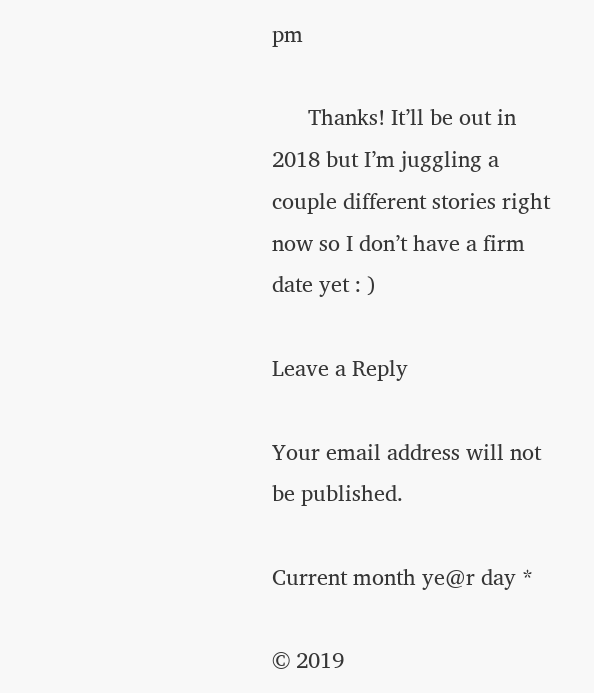pm

      Thanks! It’ll be out in 2018 but I’m juggling a couple different stories right now so I don’t have a firm date yet : )

Leave a Reply

Your email address will not be published.

Current month ye@r day *

© 2019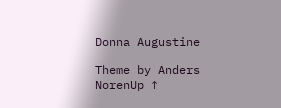Donna Augustine

Theme by Anders NorenUp ↑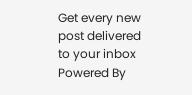Get every new post delivered to your inbox
Powered By